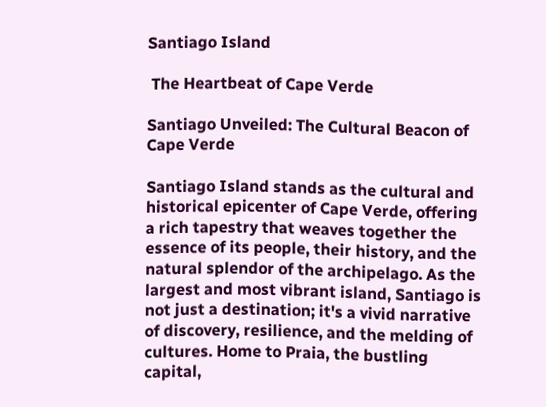Santiago Island

 The Heartbeat of Cape Verde

Santiago Unveiled: The Cultural Beacon of Cape Verde

Santiago Island stands as the cultural and historical epicenter of Cape Verde, offering a rich tapestry that weaves together the essence of its people, their history, and the natural splendor of the archipelago. As the largest and most vibrant island, Santiago is not just a destination; it's a vivid narrative of discovery, resilience, and the melding of cultures. Home to Praia, the bustling capital,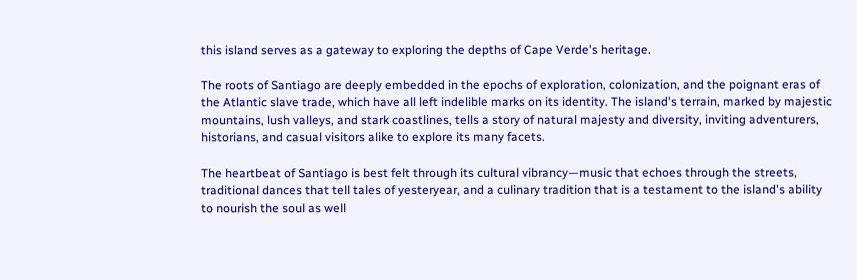this island serves as a gateway to exploring the depths of Cape Verde's heritage.

The roots of Santiago are deeply embedded in the epochs of exploration, colonization, and the poignant eras of the Atlantic slave trade, which have all left indelible marks on its identity. The island's terrain, marked by majestic mountains, lush valleys, and stark coastlines, tells a story of natural majesty and diversity, inviting adventurers, historians, and casual visitors alike to explore its many facets.

The heartbeat of Santiago is best felt through its cultural vibrancy—music that echoes through the streets, traditional dances that tell tales of yesteryear, and a culinary tradition that is a testament to the island's ability to nourish the soul as well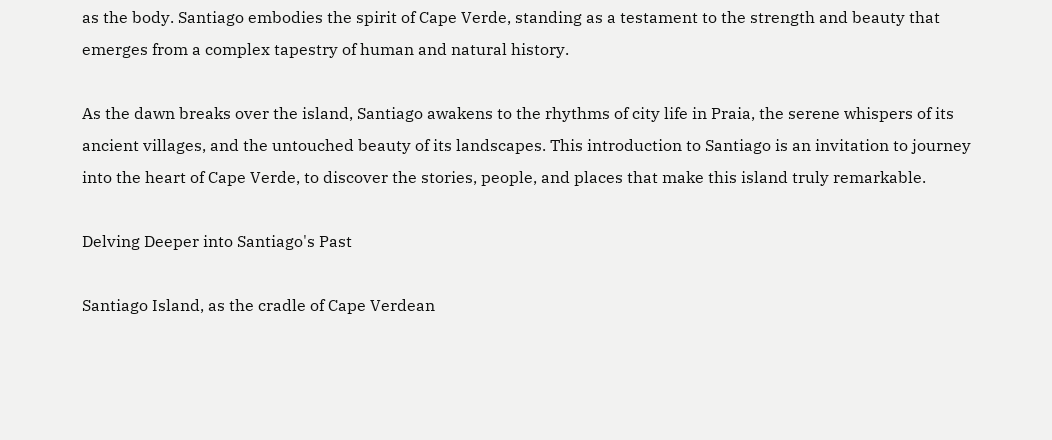as the body. Santiago embodies the spirit of Cape Verde, standing as a testament to the strength and beauty that emerges from a complex tapestry of human and natural history.

As the dawn breaks over the island, Santiago awakens to the rhythms of city life in Praia, the serene whispers of its ancient villages, and the untouched beauty of its landscapes. This introduction to Santiago is an invitation to journey into the heart of Cape Verde, to discover the stories, people, and places that make this island truly remarkable.

Delving Deeper into Santiago's Past

Santiago Island, as the cradle of Cape Verdean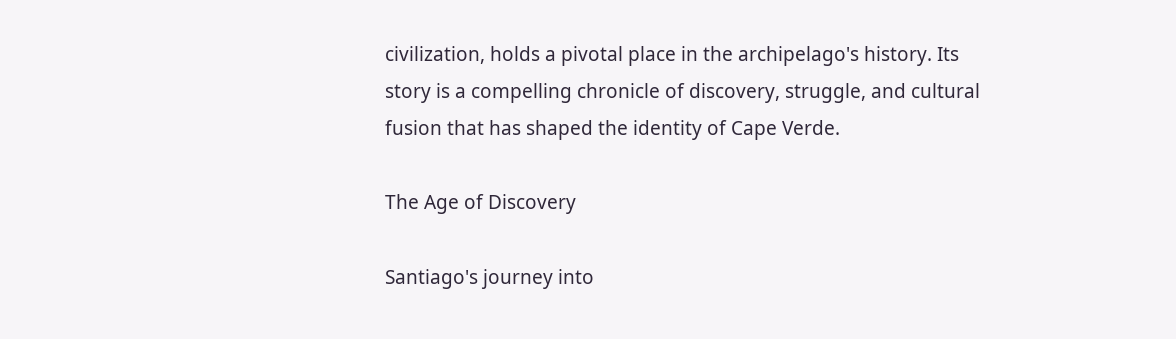civilization, holds a pivotal place in the archipelago's history. Its story is a compelling chronicle of discovery, struggle, and cultural fusion that has shaped the identity of Cape Verde.

The Age of Discovery

Santiago's journey into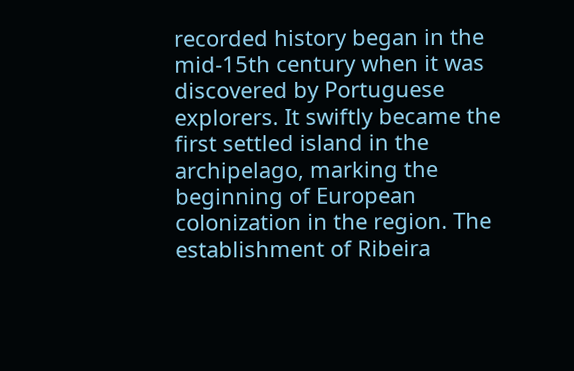recorded history began in the mid-15th century when it was discovered by Portuguese explorers. It swiftly became the first settled island in the archipelago, marking the beginning of European colonization in the region. The establishment of Ribeira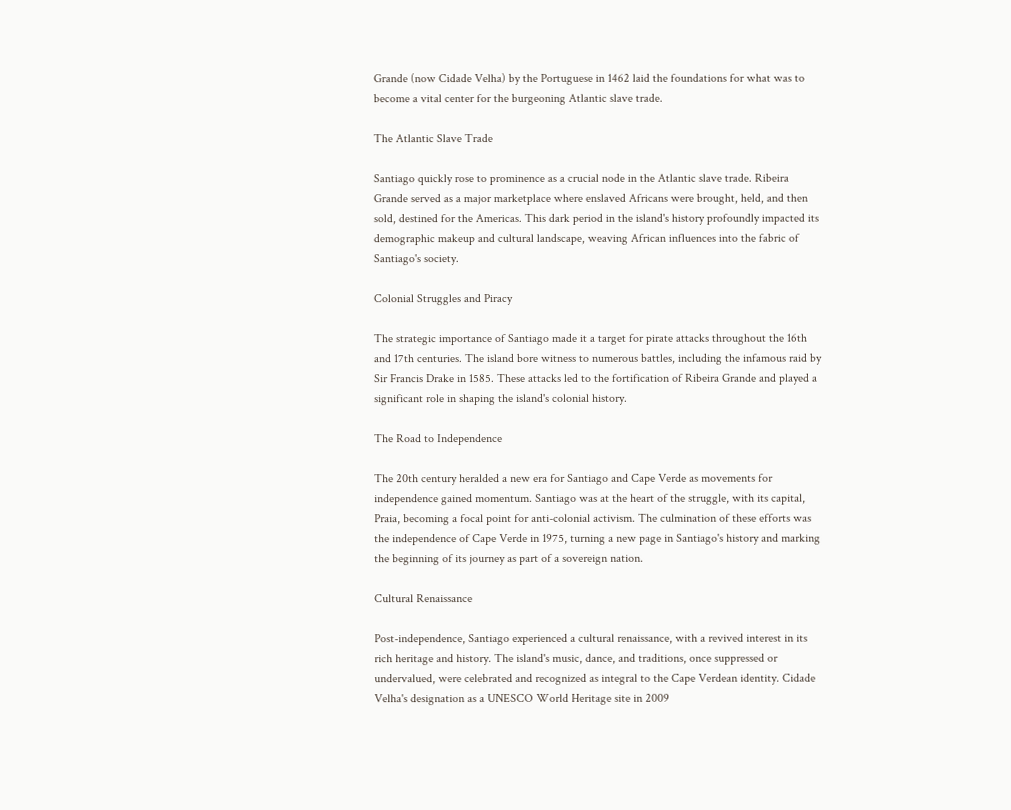Grande (now Cidade Velha) by the Portuguese in 1462 laid the foundations for what was to become a vital center for the burgeoning Atlantic slave trade.

The Atlantic Slave Trade

Santiago quickly rose to prominence as a crucial node in the Atlantic slave trade. Ribeira Grande served as a major marketplace where enslaved Africans were brought, held, and then sold, destined for the Americas. This dark period in the island's history profoundly impacted its demographic makeup and cultural landscape, weaving African influences into the fabric of Santiago's society.

Colonial Struggles and Piracy

The strategic importance of Santiago made it a target for pirate attacks throughout the 16th and 17th centuries. The island bore witness to numerous battles, including the infamous raid by Sir Francis Drake in 1585. These attacks led to the fortification of Ribeira Grande and played a significant role in shaping the island's colonial history.

The Road to Independence

The 20th century heralded a new era for Santiago and Cape Verde as movements for independence gained momentum. Santiago was at the heart of the struggle, with its capital, Praia, becoming a focal point for anti-colonial activism. The culmination of these efforts was the independence of Cape Verde in 1975, turning a new page in Santiago's history and marking the beginning of its journey as part of a sovereign nation.

Cultural Renaissance

Post-independence, Santiago experienced a cultural renaissance, with a revived interest in its rich heritage and history. The island's music, dance, and traditions, once suppressed or undervalued, were celebrated and recognized as integral to the Cape Verdean identity. Cidade Velha's designation as a UNESCO World Heritage site in 2009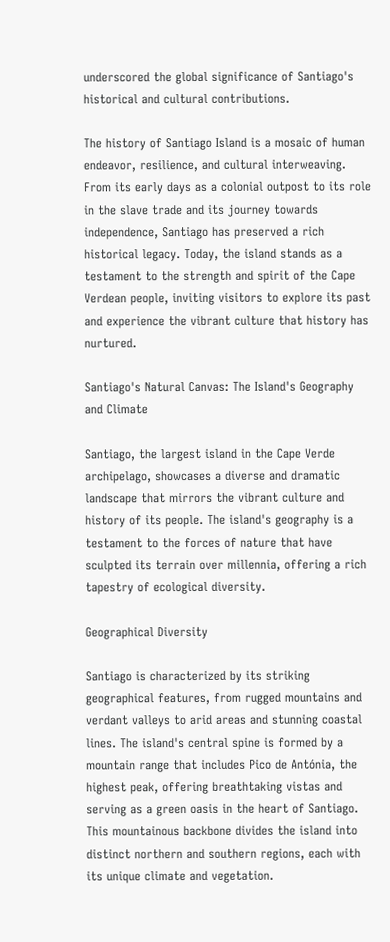underscored the global significance of Santiago's historical and cultural contributions.

The history of Santiago Island is a mosaic of human endeavor, resilience, and cultural interweaving. From its early days as a colonial outpost to its role in the slave trade and its journey towards independence, Santiago has preserved a rich historical legacy. Today, the island stands as a testament to the strength and spirit of the Cape Verdean people, inviting visitors to explore its past and experience the vibrant culture that history has nurtured.

Santiago's Natural Canvas: The Island's Geography and Climate

Santiago, the largest island in the Cape Verde archipelago, showcases a diverse and dramatic landscape that mirrors the vibrant culture and history of its people. The island's geography is a testament to the forces of nature that have sculpted its terrain over millennia, offering a rich tapestry of ecological diversity.

Geographical Diversity

Santiago is characterized by its striking geographical features, from rugged mountains and verdant valleys to arid areas and stunning coastal lines. The island's central spine is formed by a mountain range that includes Pico de Antónia, the highest peak, offering breathtaking vistas and serving as a green oasis in the heart of Santiago. This mountainous backbone divides the island into distinct northern and southern regions, each with its unique climate and vegetation.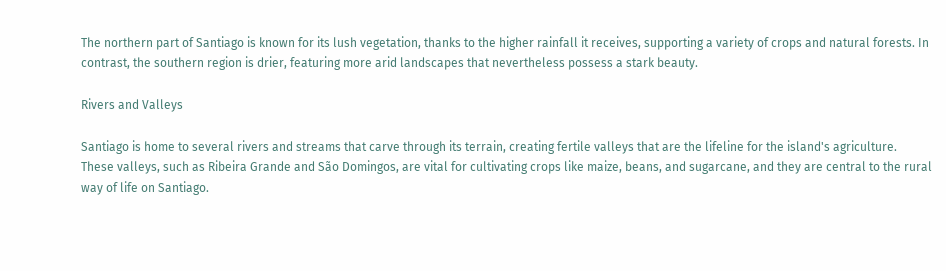The northern part of Santiago is known for its lush vegetation, thanks to the higher rainfall it receives, supporting a variety of crops and natural forests. In contrast, the southern region is drier, featuring more arid landscapes that nevertheless possess a stark beauty.

Rivers and Valleys

Santiago is home to several rivers and streams that carve through its terrain, creating fertile valleys that are the lifeline for the island's agriculture. These valleys, such as Ribeira Grande and São Domingos, are vital for cultivating crops like maize, beans, and sugarcane, and they are central to the rural way of life on Santiago.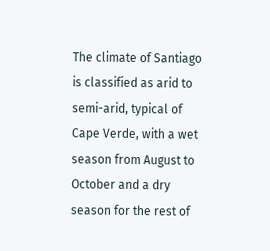The climate of Santiago is classified as arid to semi-arid, typical of Cape Verde, with a wet season from August to October and a dry season for the rest of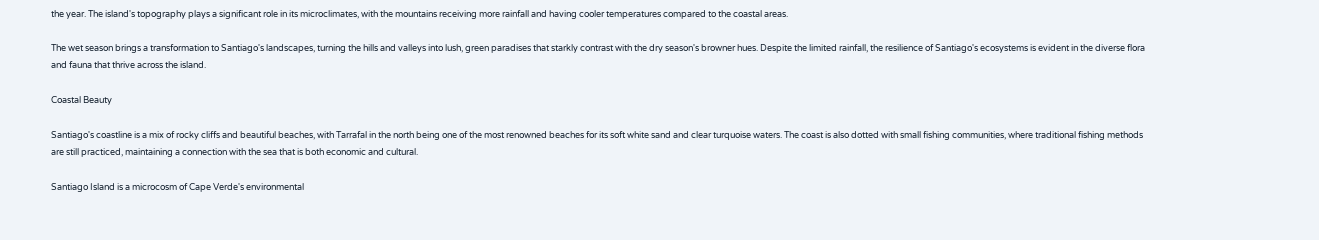the year. The island's topography plays a significant role in its microclimates, with the mountains receiving more rainfall and having cooler temperatures compared to the coastal areas.

The wet season brings a transformation to Santiago's landscapes, turning the hills and valleys into lush, green paradises that starkly contrast with the dry season's browner hues. Despite the limited rainfall, the resilience of Santiago's ecosystems is evident in the diverse flora and fauna that thrive across the island.

Coastal Beauty

Santiago's coastline is a mix of rocky cliffs and beautiful beaches, with Tarrafal in the north being one of the most renowned beaches for its soft white sand and clear turquoise waters. The coast is also dotted with small fishing communities, where traditional fishing methods are still practiced, maintaining a connection with the sea that is both economic and cultural.

Santiago Island is a microcosm of Cape Verde's environmental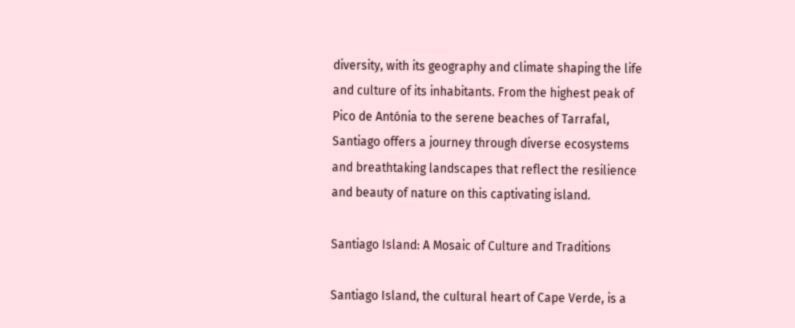diversity, with its geography and climate shaping the life and culture of its inhabitants. From the highest peak of Pico de Antónia to the serene beaches of Tarrafal, Santiago offers a journey through diverse ecosystems and breathtaking landscapes that reflect the resilience and beauty of nature on this captivating island.

Santiago Island: A Mosaic of Culture and Traditions

Santiago Island, the cultural heart of Cape Verde, is a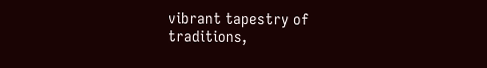vibrant tapestry of traditions,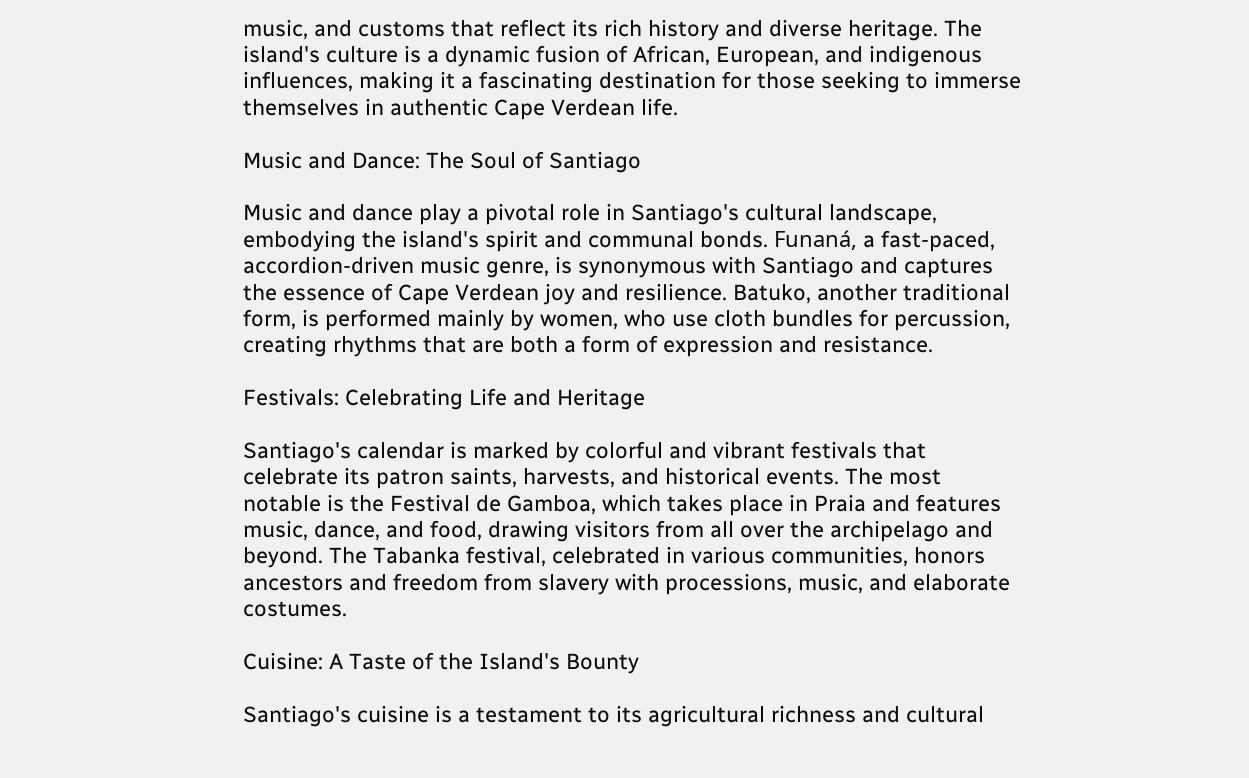music, and customs that reflect its rich history and diverse heritage. The island's culture is a dynamic fusion of African, European, and indigenous influences, making it a fascinating destination for those seeking to immerse themselves in authentic Cape Verdean life.

Music and Dance: The Soul of Santiago

Music and dance play a pivotal role in Santiago's cultural landscape, embodying the island's spirit and communal bonds. Funaná, a fast-paced, accordion-driven music genre, is synonymous with Santiago and captures the essence of Cape Verdean joy and resilience. Batuko, another traditional form, is performed mainly by women, who use cloth bundles for percussion, creating rhythms that are both a form of expression and resistance.

Festivals: Celebrating Life and Heritage

Santiago's calendar is marked by colorful and vibrant festivals that celebrate its patron saints, harvests, and historical events. The most notable is the Festival de Gamboa, which takes place in Praia and features music, dance, and food, drawing visitors from all over the archipelago and beyond. The Tabanka festival, celebrated in various communities, honors ancestors and freedom from slavery with processions, music, and elaborate costumes.

Cuisine: A Taste of the Island's Bounty

Santiago's cuisine is a testament to its agricultural richness and cultural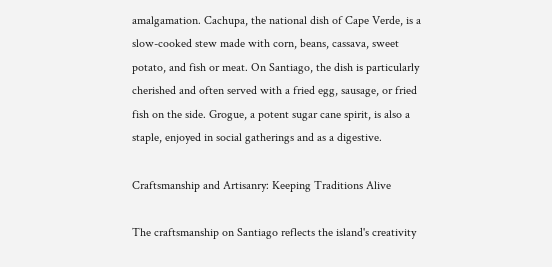amalgamation. Cachupa, the national dish of Cape Verde, is a slow-cooked stew made with corn, beans, cassava, sweet potato, and fish or meat. On Santiago, the dish is particularly cherished and often served with a fried egg, sausage, or fried fish on the side. Grogue, a potent sugar cane spirit, is also a staple, enjoyed in social gatherings and as a digestive.

Craftsmanship and Artisanry: Keeping Traditions Alive

The craftsmanship on Santiago reflects the island's creativity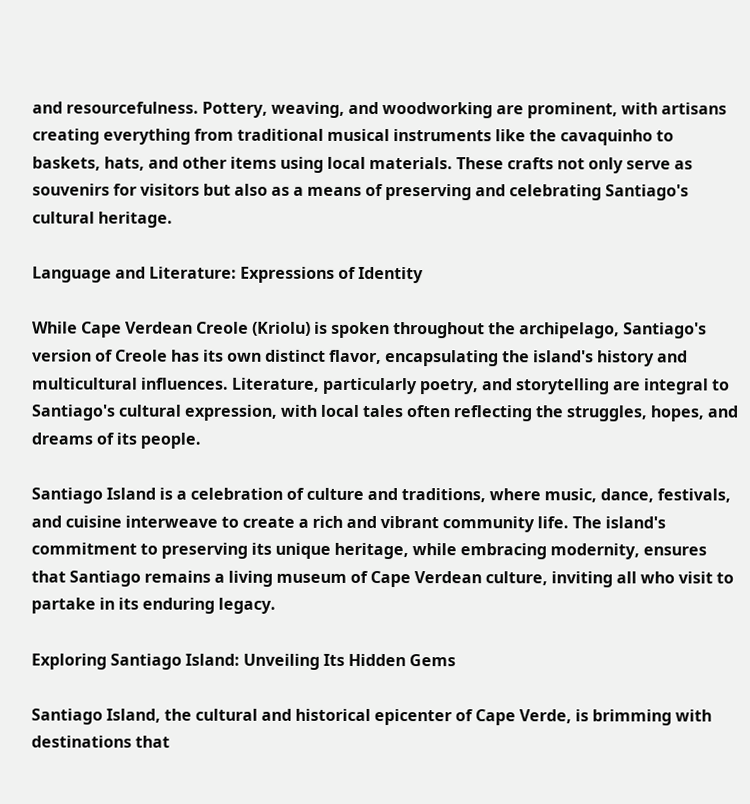and resourcefulness. Pottery, weaving, and woodworking are prominent, with artisans creating everything from traditional musical instruments like the cavaquinho to baskets, hats, and other items using local materials. These crafts not only serve as souvenirs for visitors but also as a means of preserving and celebrating Santiago's cultural heritage.

Language and Literature: Expressions of Identity

While Cape Verdean Creole (Kriolu) is spoken throughout the archipelago, Santiago's version of Creole has its own distinct flavor, encapsulating the island's history and multicultural influences. Literature, particularly poetry, and storytelling are integral to Santiago's cultural expression, with local tales often reflecting the struggles, hopes, and dreams of its people.

Santiago Island is a celebration of culture and traditions, where music, dance, festivals, and cuisine interweave to create a rich and vibrant community life. The island's commitment to preserving its unique heritage, while embracing modernity, ensures that Santiago remains a living museum of Cape Verdean culture, inviting all who visit to partake in its enduring legacy.

Exploring Santiago Island: Unveiling Its Hidden Gems

Santiago Island, the cultural and historical epicenter of Cape Verde, is brimming with destinations that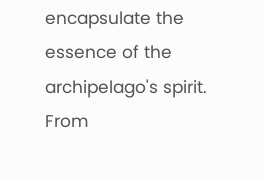encapsulate the essence of the archipelago's spirit. From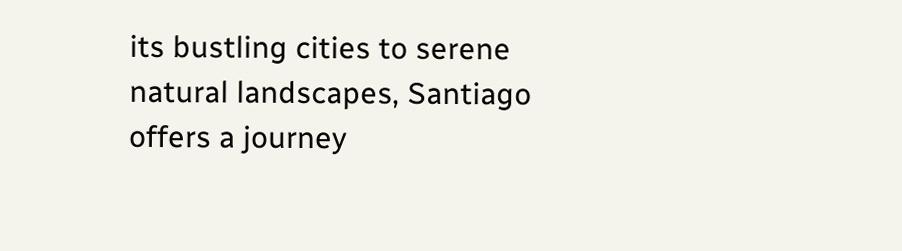its bustling cities to serene natural landscapes, Santiago offers a journey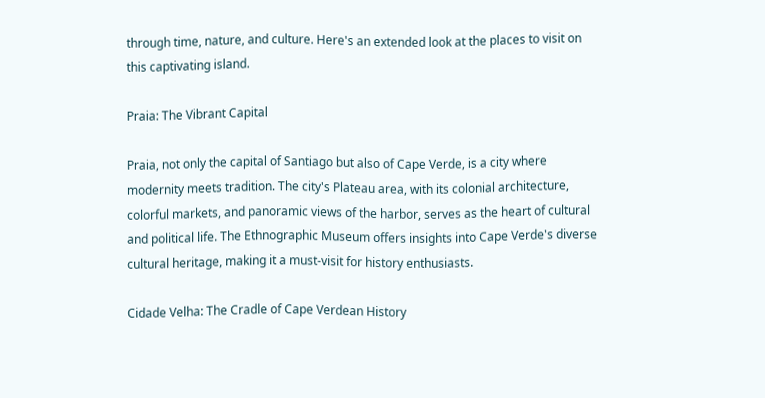through time, nature, and culture. Here's an extended look at the places to visit on this captivating island.

Praia: The Vibrant Capital

Praia, not only the capital of Santiago but also of Cape Verde, is a city where modernity meets tradition. The city's Plateau area, with its colonial architecture, colorful markets, and panoramic views of the harbor, serves as the heart of cultural and political life. The Ethnographic Museum offers insights into Cape Verde's diverse cultural heritage, making it a must-visit for history enthusiasts.

Cidade Velha: The Cradle of Cape Verdean History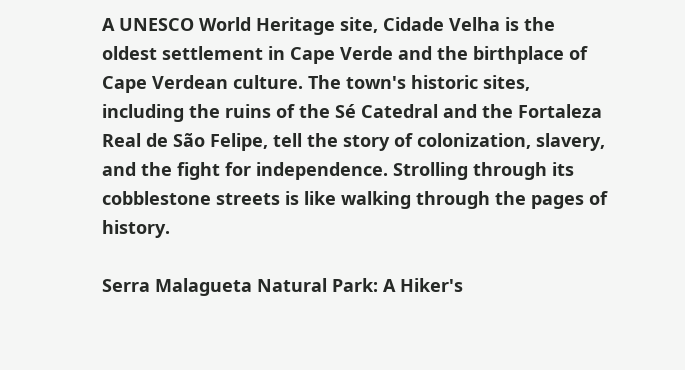A UNESCO World Heritage site, Cidade Velha is the oldest settlement in Cape Verde and the birthplace of Cape Verdean culture. The town's historic sites, including the ruins of the Sé Catedral and the Fortaleza Real de São Felipe, tell the story of colonization, slavery, and the fight for independence. Strolling through its cobblestone streets is like walking through the pages of history.

Serra Malagueta Natural Park: A Hiker's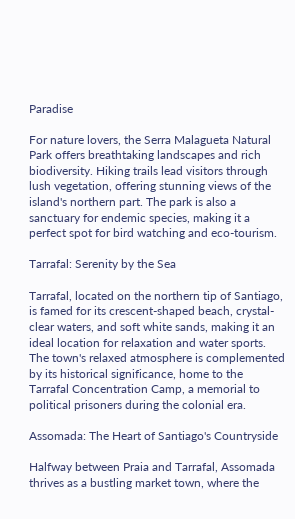Paradise

For nature lovers, the Serra Malagueta Natural Park offers breathtaking landscapes and rich biodiversity. Hiking trails lead visitors through lush vegetation, offering stunning views of the island's northern part. The park is also a sanctuary for endemic species, making it a perfect spot for bird watching and eco-tourism.

Tarrafal: Serenity by the Sea

Tarrafal, located on the northern tip of Santiago, is famed for its crescent-shaped beach, crystal-clear waters, and soft white sands, making it an ideal location for relaxation and water sports. The town's relaxed atmosphere is complemented by its historical significance, home to the Tarrafal Concentration Camp, a memorial to political prisoners during the colonial era.

Assomada: The Heart of Santiago's Countryside

Halfway between Praia and Tarrafal, Assomada thrives as a bustling market town, where the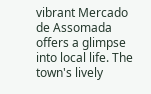vibrant Mercado de Assomada offers a glimpse into local life. The town's lively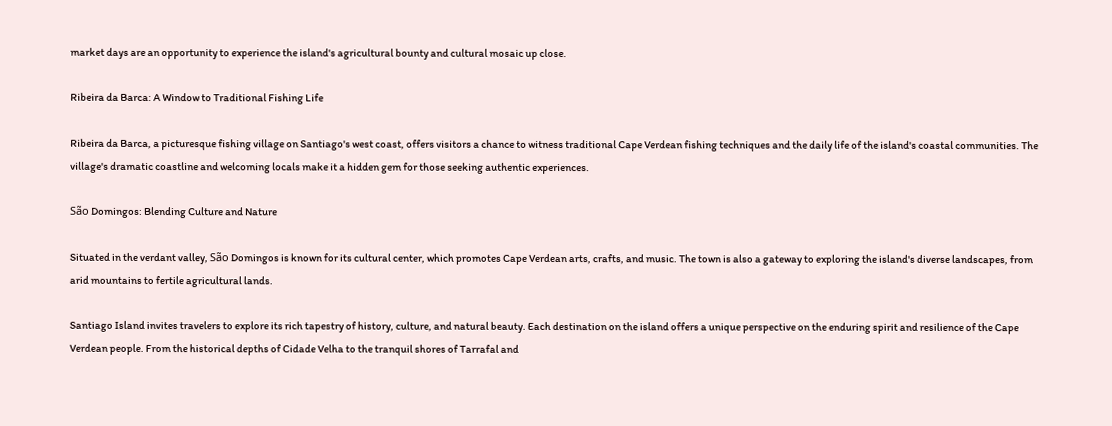market days are an opportunity to experience the island's agricultural bounty and cultural mosaic up close.

Ribeira da Barca: A Window to Traditional Fishing Life

Ribeira da Barca, a picturesque fishing village on Santiago's west coast, offers visitors a chance to witness traditional Cape Verdean fishing techniques and the daily life of the island's coastal communities. The village's dramatic coastline and welcoming locals make it a hidden gem for those seeking authentic experiences.

São Domingos: Blending Culture and Nature

Situated in the verdant valley, São Domingos is known for its cultural center, which promotes Cape Verdean arts, crafts, and music. The town is also a gateway to exploring the island's diverse landscapes, from arid mountains to fertile agricultural lands.

Santiago Island invites travelers to explore its rich tapestry of history, culture, and natural beauty. Each destination on the island offers a unique perspective on the enduring spirit and resilience of the Cape Verdean people. From the historical depths of Cidade Velha to the tranquil shores of Tarrafal and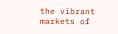the vibrant markets of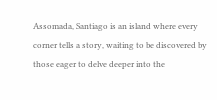Assomada, Santiago is an island where every corner tells a story, waiting to be discovered by those eager to delve deeper into the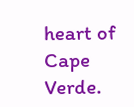heart of Cape Verde.